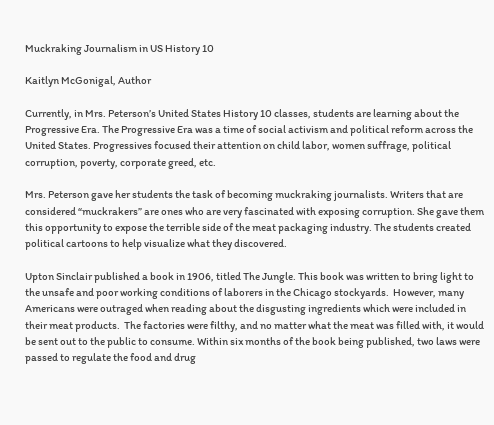Muckraking Journalism in US History 10

Kaitlyn McGonigal, Author

Currently, in Mrs. Peterson’s United States History 10 classes, students are learning about the Progressive Era. The Progressive Era was a time of social activism and political reform across the United States. Progressives focused their attention on child labor, women suffrage, political corruption, poverty, corporate greed, etc.

Mrs. Peterson gave her students the task of becoming muckraking journalists. Writers that are considered “muckrakers” are ones who are very fascinated with exposing corruption. She gave them this opportunity to expose the terrible side of the meat packaging industry. The students created political cartoons to help visualize what they discovered.

Upton Sinclair published a book in 1906, titled The Jungle. This book was written to bring light to the unsafe and poor working conditions of laborers in the Chicago stockyards.  However, many Americans were outraged when reading about the disgusting ingredients which were included in their meat products.  The factories were filthy, and no matter what the meat was filled with, it would be sent out to the public to consume. Within six months of the book being published, two laws were passed to regulate the food and drug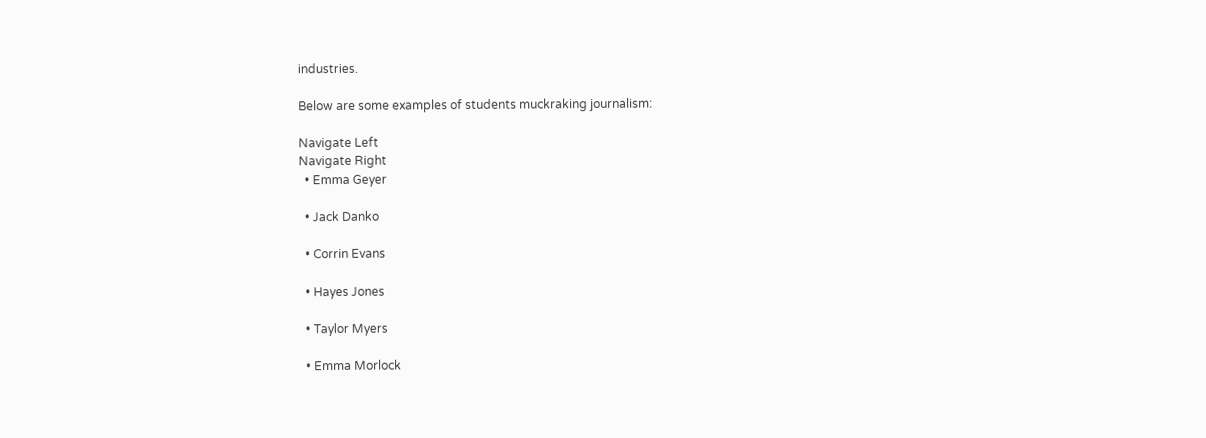industries.

Below are some examples of students muckraking journalism:

Navigate Left
Navigate Right
  • Emma Geyer

  • Jack Danko

  • Corrin Evans

  • Hayes Jones

  • Taylor Myers

  • Emma Morlock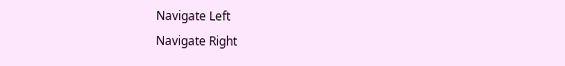Navigate Left
Navigate Right